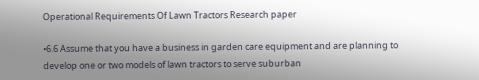Operational Requirements Of Lawn Tractors Research paper

•6.6 Assume that you have a business in garden care equipment and are planning to develop one or two models of lawn tractors to serve suburban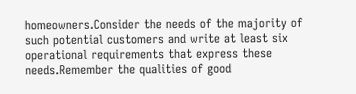homeowners.Consider the needs of the majority of such potential customers and write at least six operational requirements that express these needs.Remember the qualities of good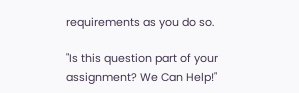requirements as you do so.

"Is this question part of your assignment? We Can Help!"